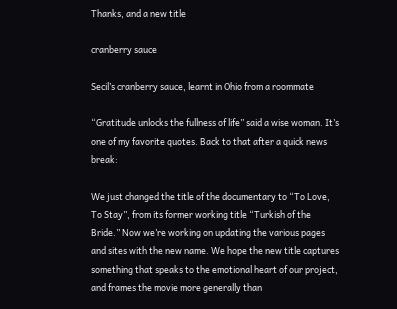Thanks, and a new title

cranberry sauce

Secil’s cranberry sauce, learnt in Ohio from a roommate

“Gratitude unlocks the fullness of life” said a wise woman. It’s one of my favorite quotes. Back to that after a quick news break:

We just changed the title of the documentary to “To Love, To Stay”, from its former working title “Turkish of the Bride.” Now we’re working on updating the various pages and sites with the new name. We hope the new title captures something that speaks to the emotional heart of our project, and frames the movie more generally than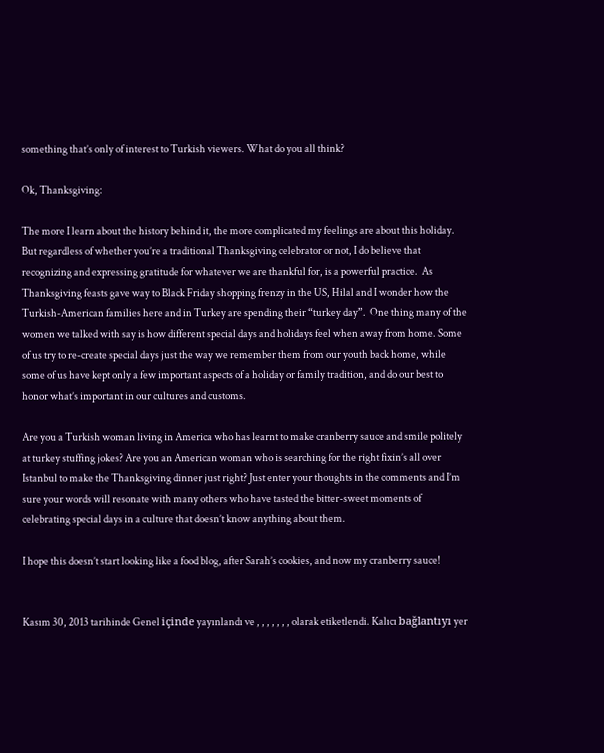something that’s only of interest to Turkish viewers. What do you all think?

Ok, Thanksgiving:

The more I learn about the history behind it, the more complicated my feelings are about this holiday. But regardless of whether you’re a traditional Thanksgiving celebrator or not, I do believe that recognizing and expressing gratitude for whatever we are thankful for, is a powerful practice.  As Thanksgiving feasts gave way to Black Friday shopping frenzy in the US, Hilal and I wonder how the Turkish-American families here and in Turkey are spending their “turkey day”.  One thing many of the women we talked with say is how different special days and holidays feel when away from home. Some of us try to re-create special days just the way we remember them from our youth back home, while some of us have kept only a few important aspects of a holiday or family tradition, and do our best to honor what’s important in our cultures and customs.

Are you a Turkish woman living in America who has learnt to make cranberry sauce and smile politely at turkey stuffing jokes? Are you an American woman who is searching for the right fixin’s all over Istanbul to make the Thanksgiving dinner just right? Just enter your thoughts in the comments and I’m sure your words will resonate with many others who have tasted the bitter-sweet moments of celebrating special days in a culture that doesn’t know anything about them.

I hope this doesn’t start looking like a food blog, after Sarah’s cookies, and now my cranberry sauce!


Kasım 30, 2013 tarihinde Genel içinde yayınlandı ve , , , , , , , olarak etiketlendi. Kalıcı bağlantıyı yer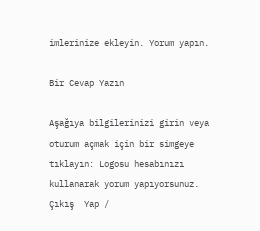imlerinize ekleyin. Yorum yapın.

Bir Cevap Yazın

Aşağıya bilgilerinizi girin veya oturum açmak için bir simgeye tıklayın: Logosu hesabınızı kullanarak yorum yapıyorsunuz. Çıkış  Yap /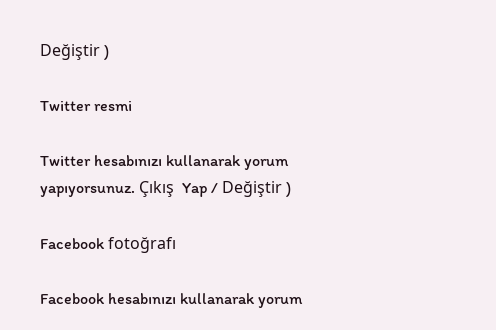Değiştir )

Twitter resmi

Twitter hesabınızı kullanarak yorum yapıyorsunuz. Çıkış  Yap / Değiştir )

Facebook fotoğrafı

Facebook hesabınızı kullanarak yorum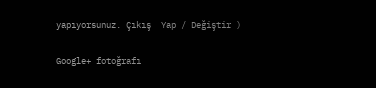yapıyorsunuz. Çıkış  Yap / Değiştir )

Google+ fotoğrafı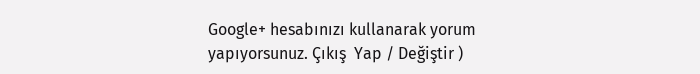Google+ hesabınızı kullanarak yorum yapıyorsunuz. Çıkış  Yap / Değiştir )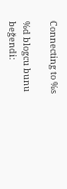Connecting to %s

%d blogcu bunu beğendi: